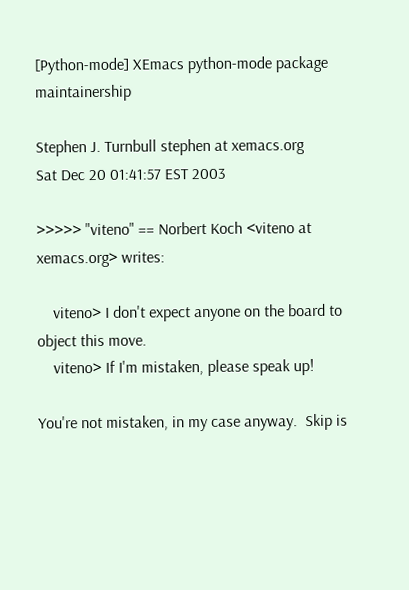[Python-mode] XEmacs python-mode package maintainership

Stephen J. Turnbull stephen at xemacs.org
Sat Dec 20 01:41:57 EST 2003

>>>>> "viteno" == Norbert Koch <viteno at xemacs.org> writes:

    viteno> I don't expect anyone on the board to object this move.
    viteno> If I'm mistaken, please speak up!

You're not mistaken, in my case anyway.  Skip is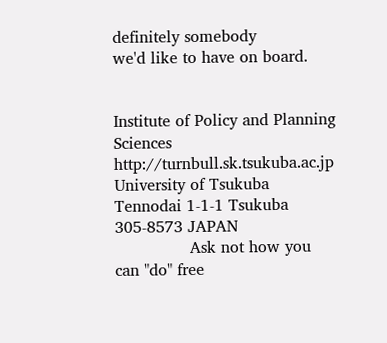definitely somebody
we'd like to have on board.


Institute of Policy and Planning Sciences     http://turnbull.sk.tsukuba.ac.jp
University of Tsukuba                    Tennodai 1-1-1 Tsukuba 305-8573 JAPAN
               Ask not how you can "do" free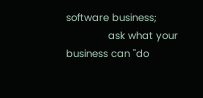software business;
              ask what your business can "do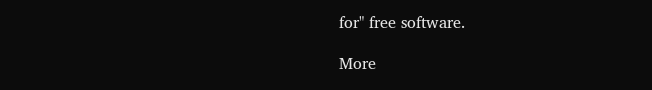for" free software.

More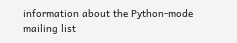information about the Python-mode mailing list